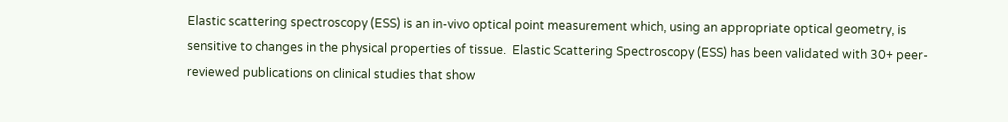Elastic scattering spectroscopy (ESS) is an in-vivo optical point measurement which, using an appropriate optical geometry, is sensitive to changes in the physical properties of tissue.  Elastic Scattering Spectroscopy (ESS) has been validated with 30+ peer-reviewed publications on clinical studies that show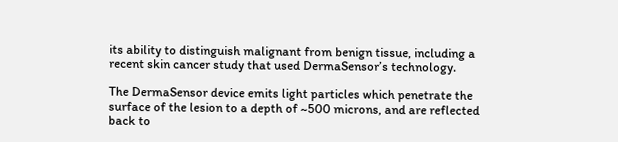its ability to distinguish malignant from benign tissue, including a recent skin cancer study that used DermaSensor’s technology.

The DermaSensor device emits light particles which penetrate the surface of the lesion to a depth of ~500 microns, and are reflected back to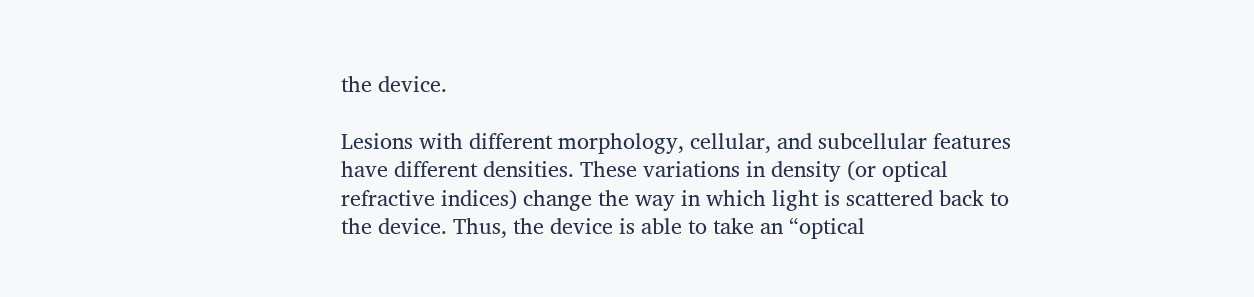the device.

Lesions with different morphology, cellular, and subcellular features have different densities. These variations in density (or optical refractive indices) change the way in which light is scattered back to the device. Thus, the device is able to take an “optical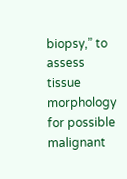biopsy,” to assess tissue morphology for possible malignant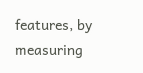features, by measuring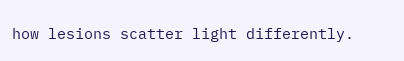how lesions scatter light differently.